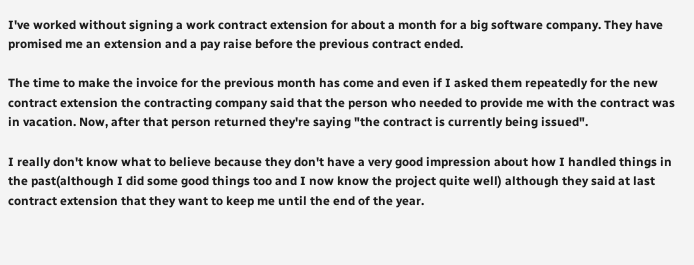I've worked without signing a work contract extension for about a month for a big software company. They have promised me an extension and a pay raise before the previous contract ended.

The time to make the invoice for the previous month has come and even if I asked them repeatedly for the new contract extension the contracting company said that the person who needed to provide me with the contract was in vacation. Now, after that person returned they're saying "the contract is currently being issued".

I really don't know what to believe because they don't have a very good impression about how I handled things in the past(although I did some good things too and I now know the project quite well) although they said at last contract extension that they want to keep me until the end of the year.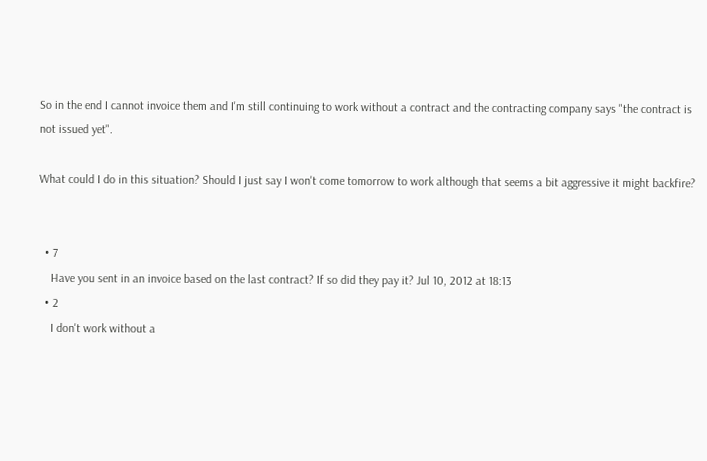So in the end I cannot invoice them and I'm still continuing to work without a contract and the contracting company says "the contract is not issued yet".

What could I do in this situation? Should I just say I won't come tomorrow to work although that seems a bit aggressive it might backfire?


  • 7
    Have you sent in an invoice based on the last contract? If so did they pay it? Jul 10, 2012 at 18:13
  • 2
    I don't work without a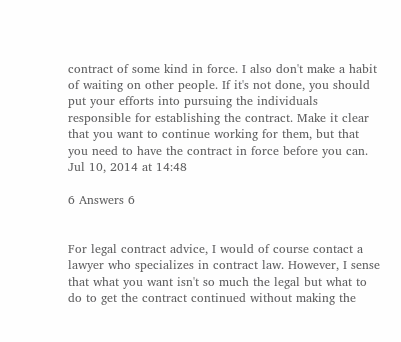contract of some kind in force. I also don't make a habit of waiting on other people. If it's not done, you should put your efforts into pursuing the individuals responsible for establishing the contract. Make it clear that you want to continue working for them, but that you need to have the contract in force before you can. Jul 10, 2014 at 14:48

6 Answers 6


For legal contract advice, I would of course contact a lawyer who specializes in contract law. However, I sense that what you want isn't so much the legal but what to do to get the contract continued without making the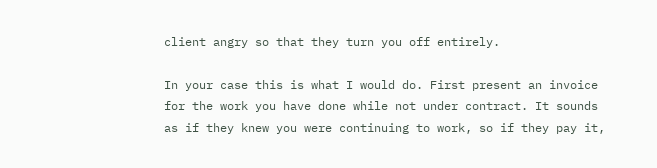client angry so that they turn you off entirely.

In your case this is what I would do. First present an invoice for the work you have done while not under contract. It sounds as if they knew you were continuing to work, so if they pay it,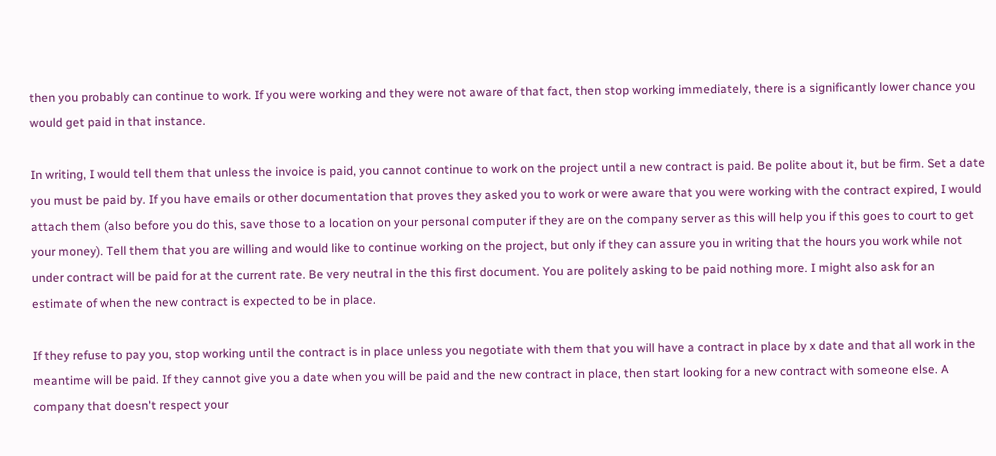then you probably can continue to work. If you were working and they were not aware of that fact, then stop working immediately, there is a significantly lower chance you would get paid in that instance.

In writing, I would tell them that unless the invoice is paid, you cannot continue to work on the project until a new contract is paid. Be polite about it, but be firm. Set a date you must be paid by. If you have emails or other documentation that proves they asked you to work or were aware that you were working with the contract expired, I would attach them (also before you do this, save those to a location on your personal computer if they are on the company server as this will help you if this goes to court to get your money). Tell them that you are willing and would like to continue working on the project, but only if they can assure you in writing that the hours you work while not under contract will be paid for at the current rate. Be very neutral in the this first document. You are politely asking to be paid nothing more. I might also ask for an estimate of when the new contract is expected to be in place.

If they refuse to pay you, stop working until the contract is in place unless you negotiate with them that you will have a contract in place by x date and that all work in the meantime will be paid. If they cannot give you a date when you will be paid and the new contract in place, then start looking for a new contract with someone else. A company that doesn't respect your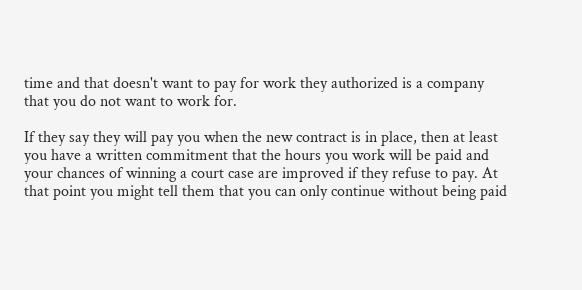time and that doesn't want to pay for work they authorized is a company that you do not want to work for.

If they say they will pay you when the new contract is in place, then at least you have a written commitment that the hours you work will be paid and your chances of winning a court case are improved if they refuse to pay. At that point you might tell them that you can only continue without being paid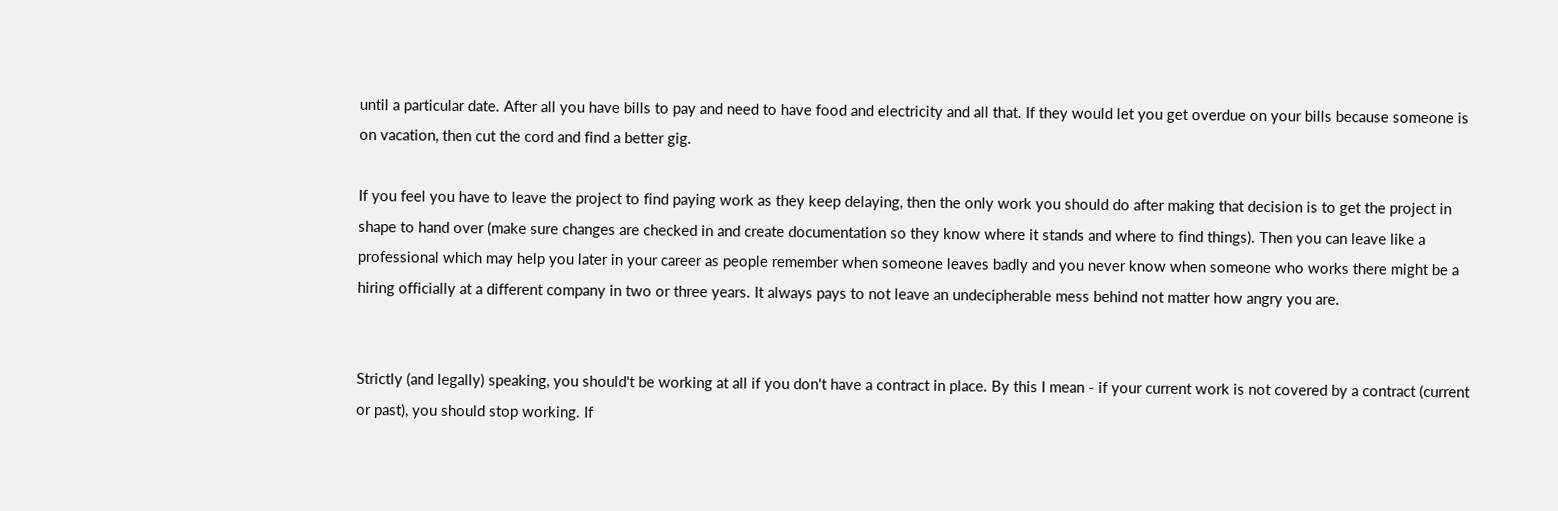until a particular date. After all you have bills to pay and need to have food and electricity and all that. If they would let you get overdue on your bills because someone is on vacation, then cut the cord and find a better gig.

If you feel you have to leave the project to find paying work as they keep delaying, then the only work you should do after making that decision is to get the project in shape to hand over (make sure changes are checked in and create documentation so they know where it stands and where to find things). Then you can leave like a professional which may help you later in your career as people remember when someone leaves badly and you never know when someone who works there might be a hiring officially at a different company in two or three years. It always pays to not leave an undecipherable mess behind not matter how angry you are.


Strictly (and legally) speaking, you should't be working at all if you don't have a contract in place. By this I mean - if your current work is not covered by a contract (current or past), you should stop working. If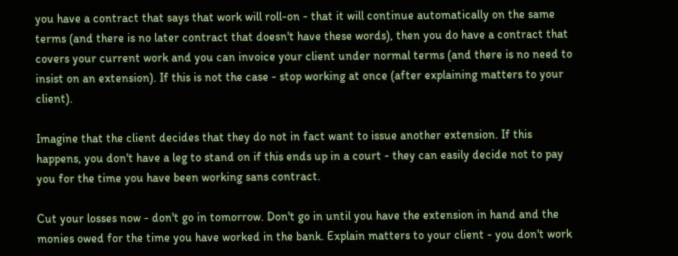you have a contract that says that work will roll-on - that it will continue automatically on the same terms (and there is no later contract that doesn't have these words), then you do have a contract that covers your current work and you can invoice your client under normal terms (and there is no need to insist on an extension). If this is not the case - stop working at once (after explaining matters to your client).

Imagine that the client decides that they do not in fact want to issue another extension. If this happens, you don't have a leg to stand on if this ends up in a court - they can easily decide not to pay you for the time you have been working sans contract.

Cut your losses now - don't go in tomorrow. Don't go in until you have the extension in hand and the monies owed for the time you have worked in the bank. Explain matters to your client - you don't work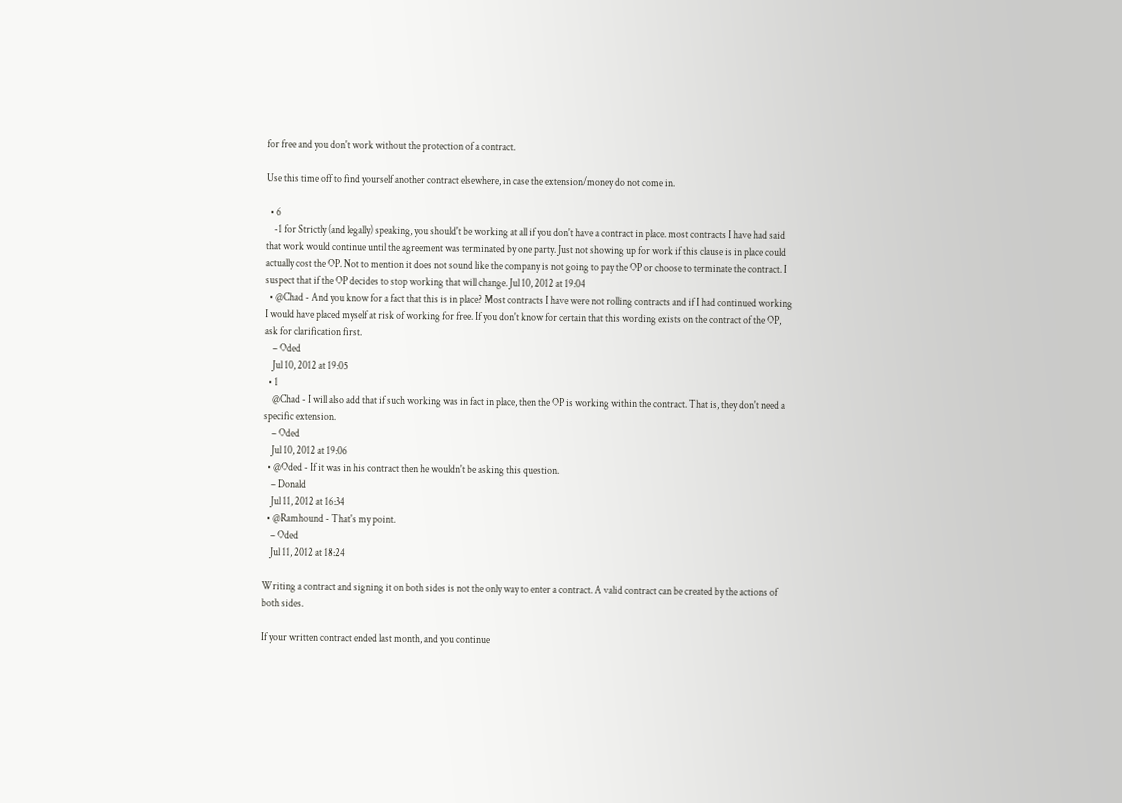for free and you don't work without the protection of a contract.

Use this time off to find yourself another contract elsewhere, in case the extension/money do not come in.

  • 6
    -1 for Strictly (and legally) speaking, you should't be working at all if you don't have a contract in place. most contracts I have had said that work would continue until the agreement was terminated by one party. Just not showing up for work if this clause is in place could actually cost the OP. Not to mention it does not sound like the company is not going to pay the OP or choose to terminate the contract. I suspect that if the OP decides to stop working that will change. Jul 10, 2012 at 19:04
  • @Chad - And you know for a fact that this is in place? Most contracts I have were not rolling contracts and if I had continued working I would have placed myself at risk of working for free. If you don't know for certain that this wording exists on the contract of the OP, ask for clarification first.
    – Oded
    Jul 10, 2012 at 19:05
  • 1
    @Chad - I will also add that if such working was in fact in place, then the OP is working within the contract. That is, they don't need a specific extension.
    – Oded
    Jul 10, 2012 at 19:06
  • @Oded - If it was in his contract then he wouldn't be asking this question.
    – Donald
    Jul 11, 2012 at 16:34
  • @Ramhound - That's my point.
    – Oded
    Jul 11, 2012 at 18:24

Writing a contract and signing it on both sides is not the only way to enter a contract. A valid contract can be created by the actions of both sides.

If your written contract ended last month, and you continue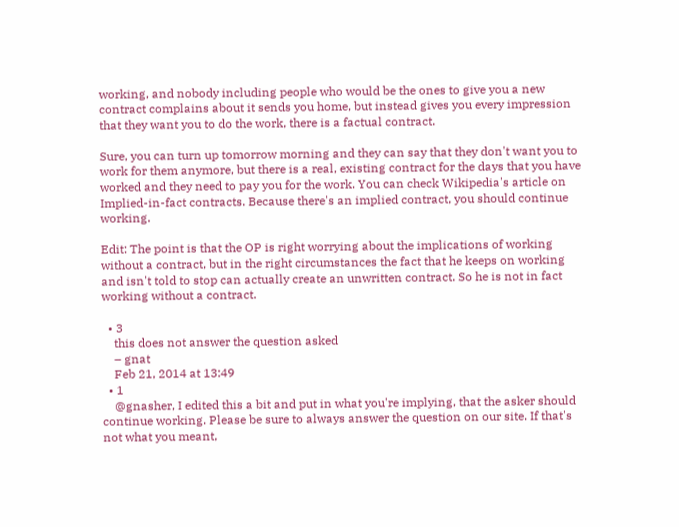working, and nobody including people who would be the ones to give you a new contract complains about it sends you home, but instead gives you every impression that they want you to do the work, there is a factual contract.

Sure, you can turn up tomorrow morning and they can say that they don't want you to work for them anymore, but there is a real, existing contract for the days that you have worked and they need to pay you for the work. You can check Wikipedia's article on Implied-in-fact contracts. Because there's an implied contract, you should continue working.

Edit: The point is that the OP is right worrying about the implications of working without a contract, but in the right circumstances the fact that he keeps on working and isn't told to stop can actually create an unwritten contract. So he is not in fact working without a contract.

  • 3
    this does not answer the question asked
    – gnat
    Feb 21, 2014 at 13:49
  • 1
    @gnasher, I edited this a bit and put in what you're implying, that the asker should continue working. Please be sure to always answer the question on our site. If that's not what you meant,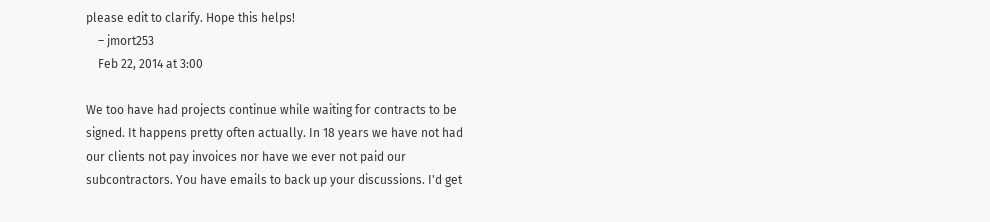please edit to clarify. Hope this helps!
    – jmort253
    Feb 22, 2014 at 3:00

We too have had projects continue while waiting for contracts to be signed. It happens pretty often actually. In 18 years we have not had our clients not pay invoices nor have we ever not paid our subcontractors. You have emails to back up your discussions. I'd get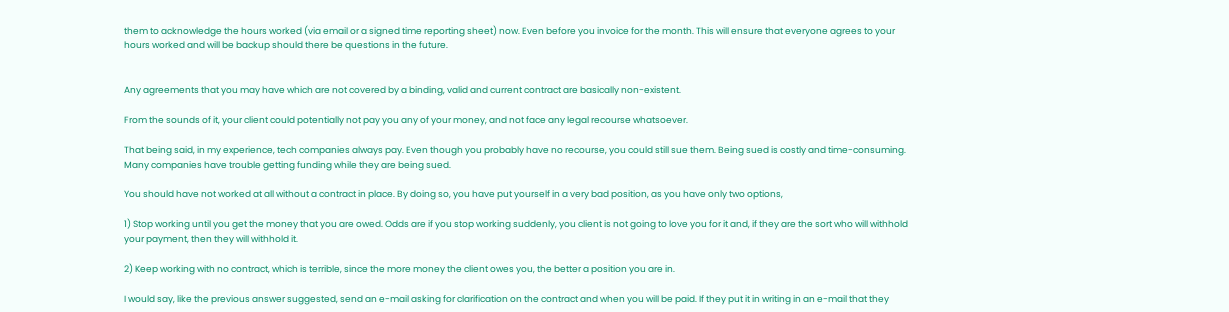them to acknowledge the hours worked (via email or a signed time reporting sheet) now. Even before you invoice for the month. This will ensure that everyone agrees to your hours worked and will be backup should there be questions in the future.


Any agreements that you may have which are not covered by a binding, valid and current contract are basically non-existent.

From the sounds of it, your client could potentially not pay you any of your money, and not face any legal recourse whatsoever.

That being said, in my experience, tech companies always pay. Even though you probably have no recourse, you could still sue them. Being sued is costly and time-consuming. Many companies have trouble getting funding while they are being sued.

You should have not worked at all without a contract in place. By doing so, you have put yourself in a very bad position, as you have only two options,

1) Stop working until you get the money that you are owed. Odds are if you stop working suddenly, you client is not going to love you for it and, if they are the sort who will withhold your payment, then they will withhold it.

2) Keep working with no contract, which is terrible, since the more money the client owes you, the better a position you are in.

I would say, like the previous answer suggested, send an e-mail asking for clarification on the contract and when you will be paid. If they put it in writing in an e-mail that they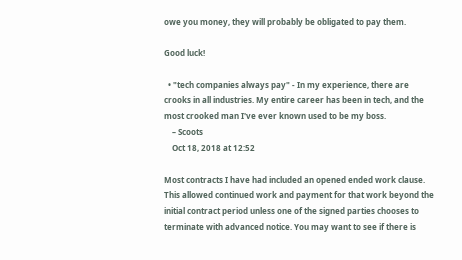owe you money, they will probably be obligated to pay them.

Good luck!

  • "tech companies always pay" - In my experience, there are crooks in all industries. My entire career has been in tech, and the most crooked man I've ever known used to be my boss.
    – Scoots
    Oct 18, 2018 at 12:52

Most contracts I have had included an opened ended work clause. This allowed continued work and payment for that work beyond the initial contract period unless one of the signed parties chooses to terminate with advanced notice. You may want to see if there is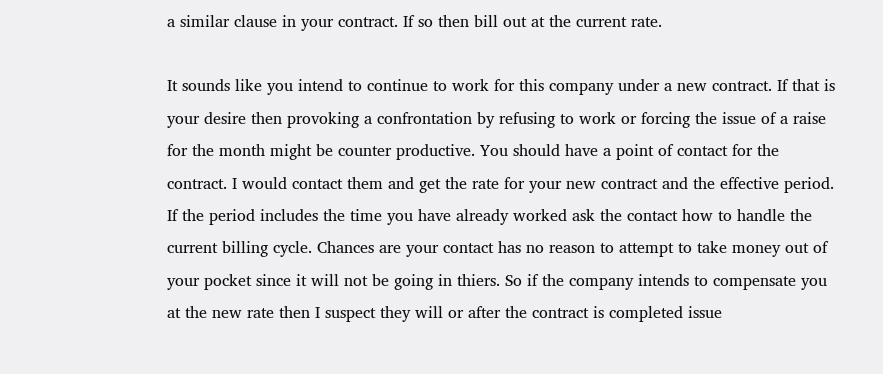a similar clause in your contract. If so then bill out at the current rate.

It sounds like you intend to continue to work for this company under a new contract. If that is your desire then provoking a confrontation by refusing to work or forcing the issue of a raise for the month might be counter productive. You should have a point of contact for the contract. I would contact them and get the rate for your new contract and the effective period. If the period includes the time you have already worked ask the contact how to handle the current billing cycle. Chances are your contact has no reason to attempt to take money out of your pocket since it will not be going in thiers. So if the company intends to compensate you at the new rate then I suspect they will or after the contract is completed issue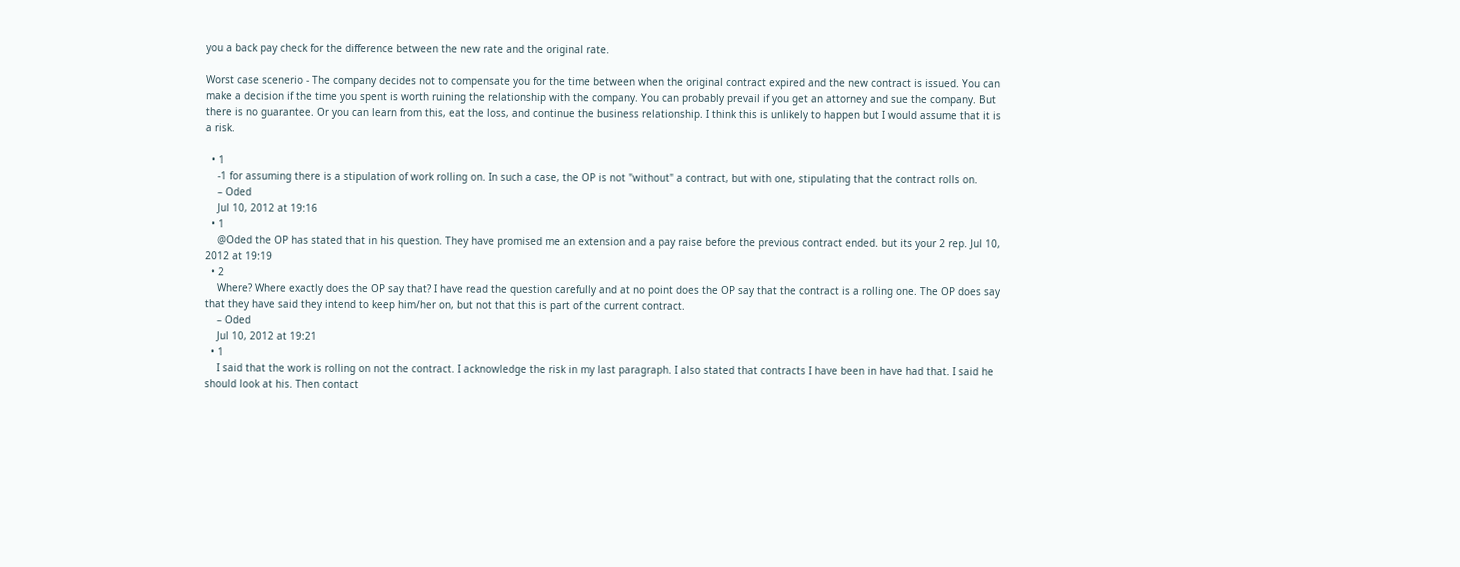you a back pay check for the difference between the new rate and the original rate.

Worst case scenerio - The company decides not to compensate you for the time between when the original contract expired and the new contract is issued. You can make a decision if the time you spent is worth ruining the relationship with the company. You can probably prevail if you get an attorney and sue the company. But there is no guarantee. Or you can learn from this, eat the loss, and continue the business relationship. I think this is unlikely to happen but I would assume that it is a risk.

  • 1
    -1 for assuming there is a stipulation of work rolling on. In such a case, the OP is not "without" a contract, but with one, stipulating that the contract rolls on.
    – Oded
    Jul 10, 2012 at 19:16
  • 1
    @Oded the OP has stated that in his question. They have promised me an extension and a pay raise before the previous contract ended. but its your 2 rep. Jul 10, 2012 at 19:19
  • 2
    Where? Where exactly does the OP say that? I have read the question carefully and at no point does the OP say that the contract is a rolling one. The OP does say that they have said they intend to keep him/her on, but not that this is part of the current contract.
    – Oded
    Jul 10, 2012 at 19:21
  • 1
    I said that the work is rolling on not the contract. I acknowledge the risk in my last paragraph. I also stated that contracts I have been in have had that. I said he should look at his. Then contact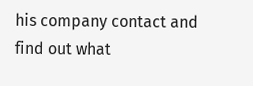his company contact and find out what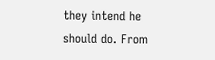they intend he should do. From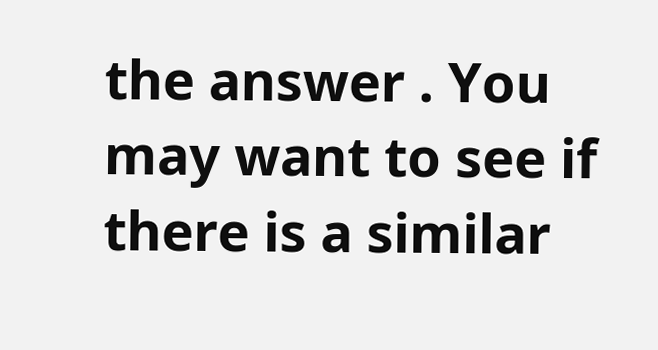the answer . You may want to see if there is a similar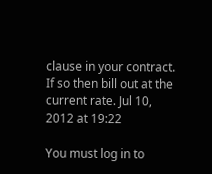clause in your contract. If so then bill out at the current rate. Jul 10, 2012 at 19:22

You must log in to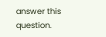answer this question.